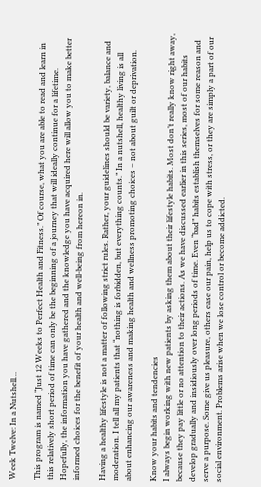Week Twelve: In a Nutshell…

This program is named “Just 12 Weeks to Perfect Health and Fitness.” Of course, what you are able to read and learn in this relatively short period of time can only be the beginning of a journey that will ideally continue for a lifetime. Hopefully, the information you have gathered and the knowledge you have acquired here will allow you to make better informed choices for the benefit of your health and well-being from hereon in.

Having a healthy lifestyle is not a matter of following strict rules. Rather, your guidelines should be variety, balance and moderation. I tell all my patients that “nothing is forbidden, but everything counts.” In a nutshell, healthy living is all about enhancing our awareness and making health and wellness promoting choices – not about guilt or deprivation.

Know your habits and tendencies
I always begin working with new patients by asking them about their lifestyle habits. Most don’t really know right away, because they pay little or no attention to their actions. As we have discussed earlier in this series, most of our habits develop gradually and insidiously over long periods of time. Even “bad” habits establish themselves for some reason and serve a purpose. Some give us pleasure, others ease our pain, help us to cope with stress, or they are simply a part of our social environment. Problems arise when we lose control or become addicted.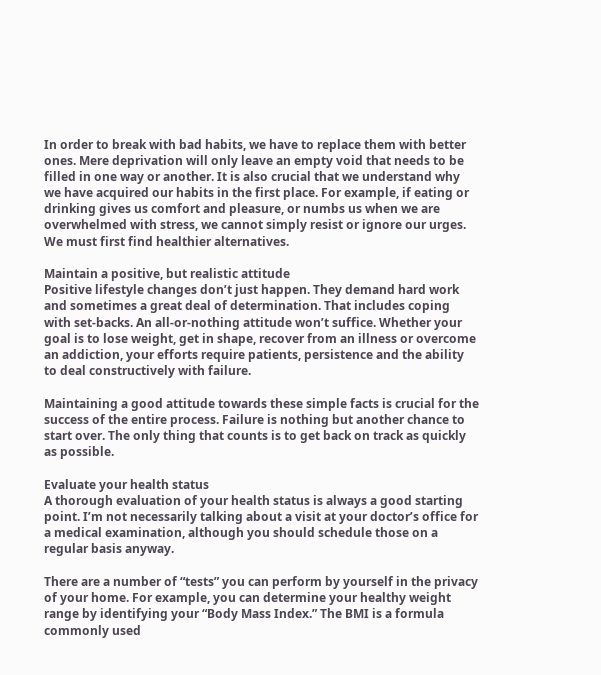In order to break with bad habits, we have to replace them with better ones. Mere deprivation will only leave an empty void that needs to be filled in one way or another. It is also crucial that we understand why we have acquired our habits in the first place. For example, if eating or drinking gives us comfort and pleasure, or numbs us when we are overwhelmed with stress, we cannot simply resist or ignore our urges. We must first find healthier alternatives.

Maintain a positive, but realistic attitude
Positive lifestyle changes don’t just happen. They demand hard work and sometimes a great deal of determination. That includes coping with set-backs. An all-or-nothing attitude won’t suffice. Whether your goal is to lose weight, get in shape, recover from an illness or overcome an addiction, your efforts require patients, persistence and the ability to deal constructively with failure.

Maintaining a good attitude towards these simple facts is crucial for the success of the entire process. Failure is nothing but another chance to start over. The only thing that counts is to get back on track as quickly as possible.

Evaluate your health status
A thorough evaluation of your health status is always a good starting point. I’m not necessarily talking about a visit at your doctor’s office for a medical examination, although you should schedule those on a regular basis anyway.

There are a number of “tests” you can perform by yourself in the privacy of your home. For example, you can determine your healthy weight range by identifying your “Body Mass Index.” The BMI is a formula commonly used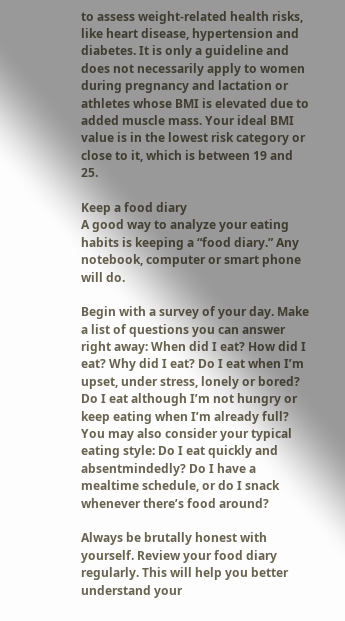to assess weight-related health risks, like heart disease, hypertension and diabetes. It is only a guideline and does not necessarily apply to women during pregnancy and lactation or athletes whose BMI is elevated due to added muscle mass. Your ideal BMI value is in the lowest risk category or close to it, which is between 19 and 25.

Keep a food diary
A good way to analyze your eating habits is keeping a “food diary.” Any notebook, computer or smart phone will do.

Begin with a survey of your day. Make a list of questions you can answer right away: When did I eat? How did I eat? Why did I eat? Do I eat when I’m upset, under stress, lonely or bored? Do I eat although I’m not hungry or keep eating when I’m already full? You may also consider your typical eating style: Do I eat quickly and absentmindedly? Do I have a mealtime schedule, or do I snack whenever there’s food around?

Always be brutally honest with yourself. Review your food diary regularly. This will help you better understand your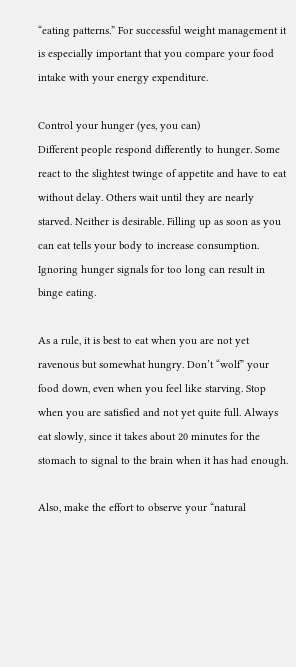“eating patterns.” For successful weight management it is especially important that you compare your food intake with your energy expenditure.

Control your hunger (yes, you can)
Different people respond differently to hunger. Some react to the slightest twinge of appetite and have to eat without delay. Others wait until they are nearly starved. Neither is desirable. Filling up as soon as you can eat tells your body to increase consumption. Ignoring hunger signals for too long can result in binge eating.

As a rule, it is best to eat when you are not yet ravenous but somewhat hungry. Don’t “wolf” your food down, even when you feel like starving. Stop when you are satisfied and not yet quite full. Always eat slowly, since it takes about 20 minutes for the stomach to signal to the brain when it has had enough.

Also, make the effort to observe your “natural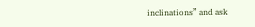inclinations” and ask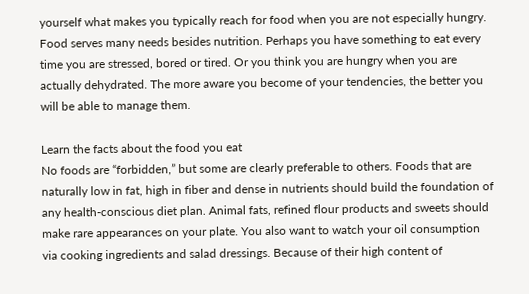yourself what makes you typically reach for food when you are not especially hungry. Food serves many needs besides nutrition. Perhaps you have something to eat every time you are stressed, bored or tired. Or you think you are hungry when you are actually dehydrated. The more aware you become of your tendencies, the better you will be able to manage them.

Learn the facts about the food you eat
No foods are “forbidden,” but some are clearly preferable to others. Foods that are naturally low in fat, high in fiber and dense in nutrients should build the foundation of any health-conscious diet plan. Animal fats, refined flour products and sweets should make rare appearances on your plate. You also want to watch your oil consumption via cooking ingredients and salad dressings. Because of their high content of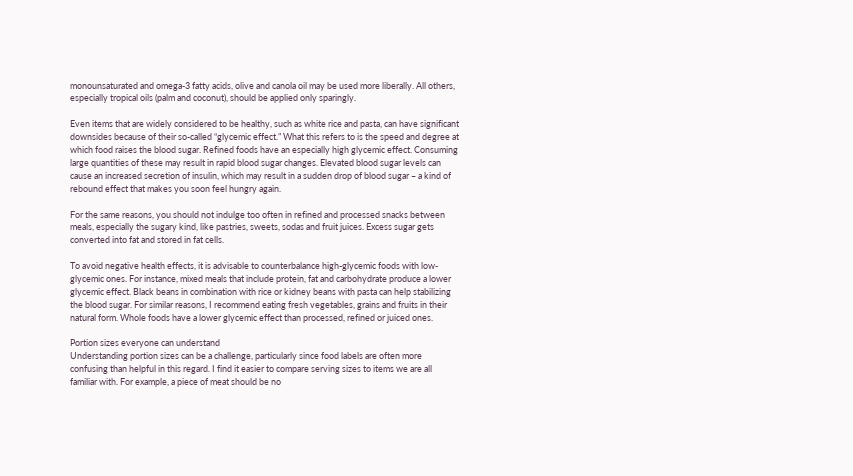monounsaturated and omega-3 fatty acids, olive and canola oil may be used more liberally. All others, especially tropical oils (palm and coconut), should be applied only sparingly.

Even items that are widely considered to be healthy, such as white rice and pasta, can have significant downsides because of their so-called “glycemic effect.” What this refers to is the speed and degree at which food raises the blood sugar. Refined foods have an especially high glycemic effect. Consuming large quantities of these may result in rapid blood sugar changes. Elevated blood sugar levels can cause an increased secretion of insulin, which may result in a sudden drop of blood sugar – a kind of rebound effect that makes you soon feel hungry again.

For the same reasons, you should not indulge too often in refined and processed snacks between meals, especially the sugary kind, like pastries, sweets, sodas and fruit juices. Excess sugar gets converted into fat and stored in fat cells.

To avoid negative health effects, it is advisable to counterbalance high-glycemic foods with low-glycemic ones. For instance, mixed meals that include protein, fat and carbohydrate produce a lower glycemic effect. Black beans in combination with rice or kidney beans with pasta can help stabilizing the blood sugar. For similar reasons, I recommend eating fresh vegetables, grains and fruits in their natural form. Whole foods have a lower glycemic effect than processed, refined or juiced ones.

Portion sizes everyone can understand
Understanding portion sizes can be a challenge, particularly since food labels are often more confusing than helpful in this regard. I find it easier to compare serving sizes to items we are all familiar with. For example, a piece of meat should be no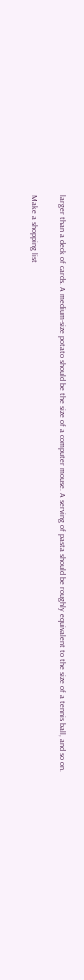larger than a deck of cards. A medium-size potato should be the size of a computer mouse. A serving of pasta should be roughly equivalent to the size of a tennis ball, and so on.

Make a shopping list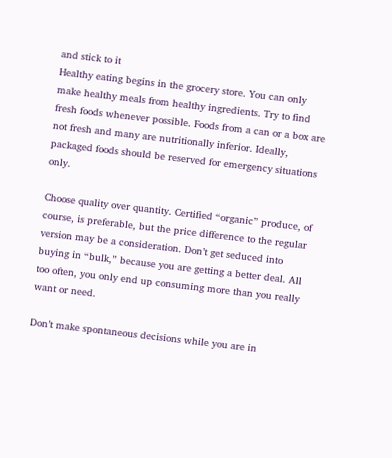and stick to it
Healthy eating begins in the grocery store. You can only make healthy meals from healthy ingredients. Try to find fresh foods whenever possible. Foods from a can or a box are not fresh and many are nutritionally inferior. Ideally, packaged foods should be reserved for emergency situations only.

Choose quality over quantity. Certified “organic” produce, of course, is preferable, but the price difference to the regular version may be a consideration. Don’t get seduced into buying in “bulk,” because you are getting a better deal. All too often, you only end up consuming more than you really want or need.

Don’t make spontaneous decisions while you are in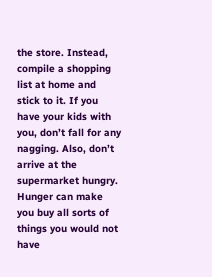the store. Instead, compile a shopping list at home and stick to it. If you have your kids with you, don’t fall for any nagging. Also, don’t arrive at the supermarket hungry. Hunger can make you buy all sorts of things you would not have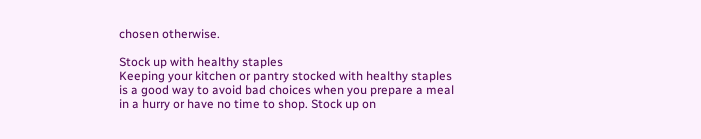chosen otherwise.

Stock up with healthy staples
Keeping your kitchen or pantry stocked with healthy staples is a good way to avoid bad choices when you prepare a meal in a hurry or have no time to shop. Stock up on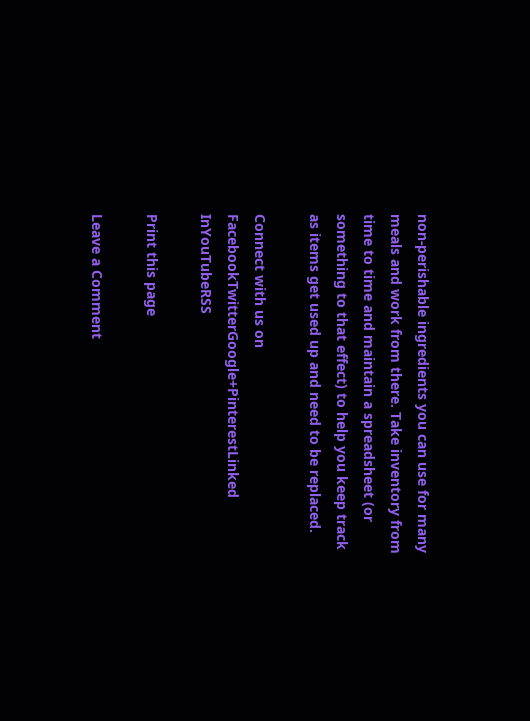non-perishable ingredients you can use for many meals and work from there. Take inventory from time to time and maintain a spreadsheet (or something to that effect) to help you keep track as items get used up and need to be replaced.

Connect with us on FacebookTwitterGoogle+PinterestLinked InYouTubeRSS

Print this page

Leave a Comment